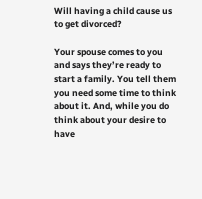Will having a child cause us to get divorced?

Your spouse comes to you and says they’re ready to start a family. You tell them you need some time to think about it. And, while you do think about your desire to have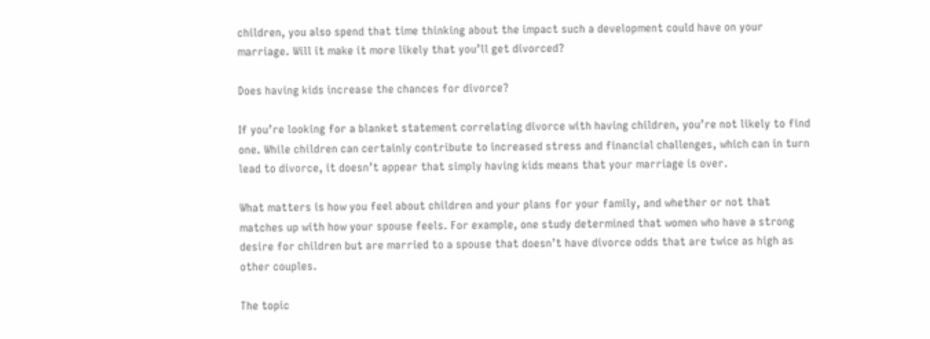children, you also spend that time thinking about the impact such a development could have on your marriage. Will it make it more likely that you’ll get divorced?

Does having kids increase the chances for divorce?

If you’re looking for a blanket statement correlating divorce with having children, you’re not likely to find one. While children can certainly contribute to increased stress and financial challenges, which can in turn lead to divorce, it doesn’t appear that simply having kids means that your marriage is over.

What matters is how you feel about children and your plans for your family, and whether or not that matches up with how your spouse feels. For example, one study determined that women who have a strong desire for children but are married to a spouse that doesn’t have divorce odds that are twice as high as other couples.

The topic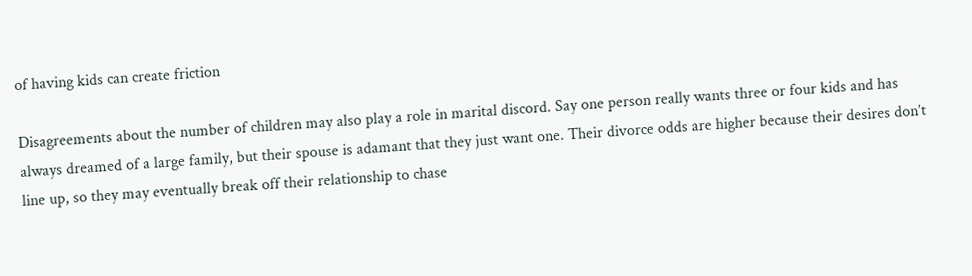of having kids can create friction

Disagreements about the number of children may also play a role in marital discord. Say one person really wants three or four kids and has always dreamed of a large family, but their spouse is adamant that they just want one. Their divorce odds are higher because their desires don’t line up, so they may eventually break off their relationship to chase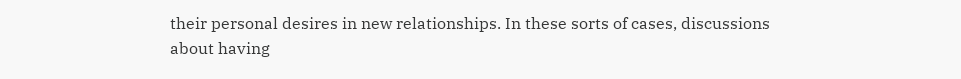their personal desires in new relationships. In these sorts of cases, discussions about having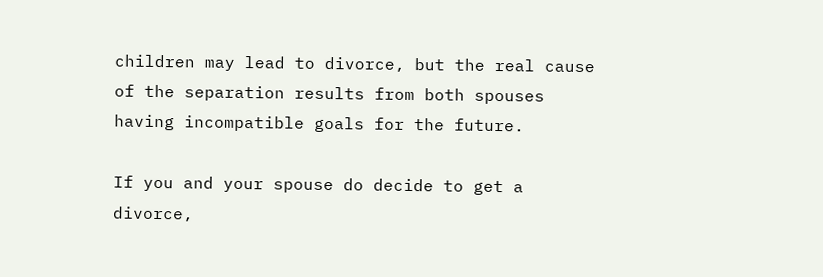children may lead to divorce, but the real cause of the separation results from both spouses having incompatible goals for the future.

If you and your spouse do decide to get a divorce,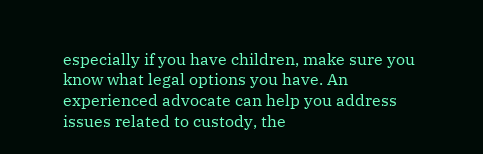especially if you have children, make sure you know what legal options you have. An experienced advocate can help you address issues related to custody, the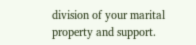division of your marital property and support.